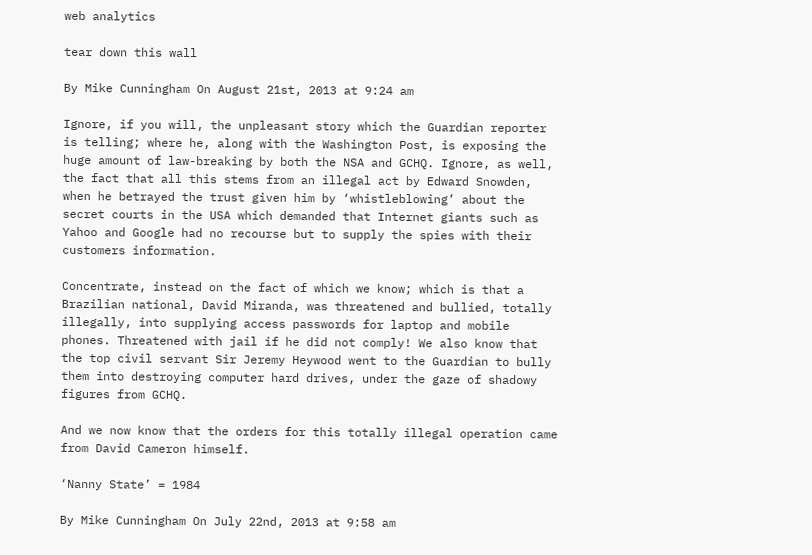web analytics

tear down this wall

By Mike Cunningham On August 21st, 2013 at 9:24 am

Ignore, if you will, the unpleasant story which the Guardian reporter is telling; where he, along with the Washington Post, is exposing the huge amount of law-breaking by both the NSA and GCHQ. Ignore, as well, the fact that all this stems from an illegal act by Edward Snowden, when he betrayed the trust given him by ‘whistleblowing’ about the secret courts in the USA which demanded that Internet giants such as Yahoo and Google had no recourse but to supply the spies with their customers information.

Concentrate, instead on the fact of which we know; which is that a Brazilian national, David Miranda, was threatened and bullied, totally illegally, into supplying access passwords for laptop and mobile phones. Threatened with jail if he did not comply! We also know that the top civil servant Sir Jeremy Heywood went to the Guardian to bully them into destroying computer hard drives, under the gaze of shadowy figures from GCHQ.

And we now know that the orders for this totally illegal operation came from David Cameron himself.

‘Nanny State’ = 1984

By Mike Cunningham On July 22nd, 2013 at 9:58 am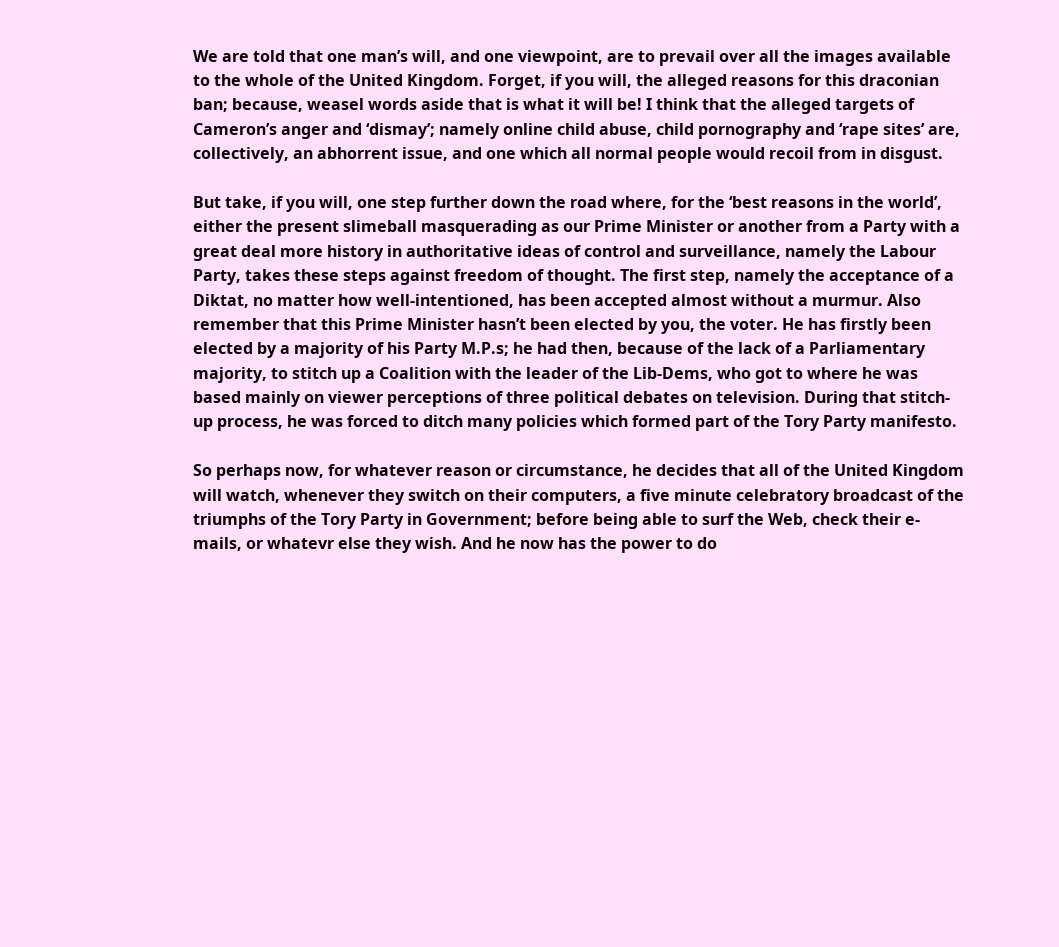We are told that one man’s will, and one viewpoint, are to prevail over all the images available to the whole of the United Kingdom. Forget, if you will, the alleged reasons for this draconian ban; because, weasel words aside that is what it will be! I think that the alleged targets of Cameron’s anger and ‘dismay’; namely online child abuse, child pornography and ‘rape sites’ are, collectively, an abhorrent issue, and one which all normal people would recoil from in disgust.

But take, if you will, one step further down the road where, for the ‘best reasons in the world’, either the present slimeball masquerading as our Prime Minister or another from a Party with a great deal more history in authoritative ideas of control and surveillance, namely the Labour Party, takes these steps against freedom of thought. The first step, namely the acceptance of a Diktat, no matter how well-intentioned, has been accepted almost without a murmur. Also remember that this Prime Minister hasn’t been elected by you, the voter. He has firstly been elected by a majority of his Party M.P.s; he had then, because of the lack of a Parliamentary majority, to stitch up a Coalition with the leader of the Lib-Dems, who got to where he was based mainly on viewer perceptions of three political debates on television. During that stitch-up process, he was forced to ditch many policies which formed part of the Tory Party manifesto.

So perhaps now, for whatever reason or circumstance, he decides that all of the United Kingdom will watch, whenever they switch on their computers, a five minute celebratory broadcast of the triumphs of the Tory Party in Government; before being able to surf the Web, check their e-mails, or whatevr else they wish. And he now has the power to do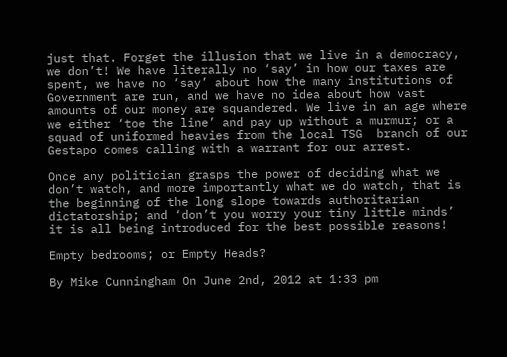just that. Forget the illusion that we live in a democracy, we don’t! We have literally no ‘say’ in how our taxes are spent, we have no ‘say’ about how the many institutions of Government are run, and we have no idea about how vast amounts of our money are squandered. We live in an age where we either ‘toe the line’ and pay up without a murmur; or a squad of uniformed heavies from the local TSG  branch of our Gestapo comes calling with a warrant for our arrest.

Once any politician grasps the power of deciding what we don’t watch, and more importantly what we do watch, that is the beginning of the long slope towards authoritarian dictatorship; and ‘don’t you worry your tiny little minds’  it is all being introduced for the best possible reasons!

Empty bedrooms; or Empty Heads?

By Mike Cunningham On June 2nd, 2012 at 1:33 pm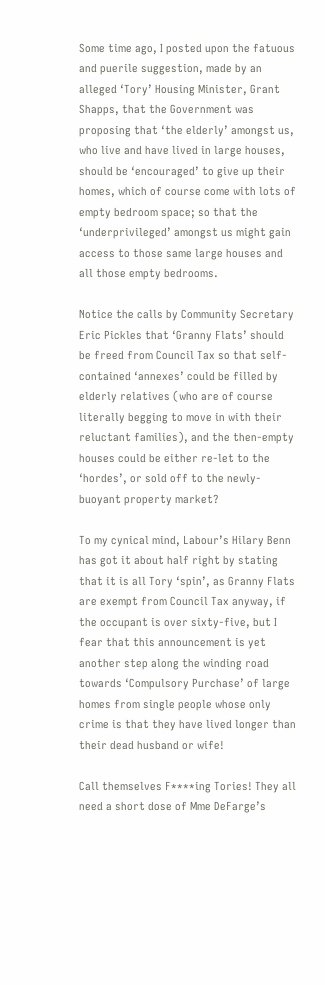Some time ago, I posted upon the fatuous and puerile suggestion, made by an alleged ‘Tory’ Housing Minister, Grant Shapps, that the Government was proposing that ‘the elderly’ amongst us, who live and have lived in large houses, should be ‘encouraged’ to give up their homes, which of course come with lots of empty bedroom space; so that the ‘underprivileged’ amongst us might gain access to those same large houses and all those empty bedrooms.

Notice the calls by Community Secretary Eric Pickles that ‘Granny Flats’ should be freed from Council Tax so that self-contained ‘annexes’ could be filled by elderly relatives (who are of course literally begging to move in with their reluctant families), and the then-empty houses could be either re-let to the ‘hordes’, or sold off to the newly-buoyant property market?

To my cynical mind, Labour’s Hilary Benn has got it about half right by stating that it is all Tory ‘spin’, as Granny Flats are exempt from Council Tax anyway, if the occupant is over sixty-five, but I fear that this announcement is yet another step along the winding road towards ‘Compulsory Purchase’ of large homes from single people whose only crime is that they have lived longer than their dead husband or wife!

Call themselves F****ing Tories! They all need a short dose of Mme DeFarge’s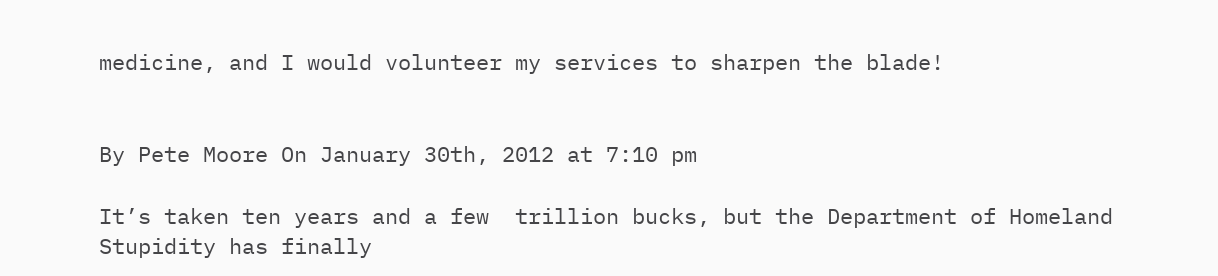medicine, and I would volunteer my services to sharpen the blade!


By Pete Moore On January 30th, 2012 at 7:10 pm

It’s taken ten years and a few  trillion bucks, but the Department of Homeland Stupidity has finally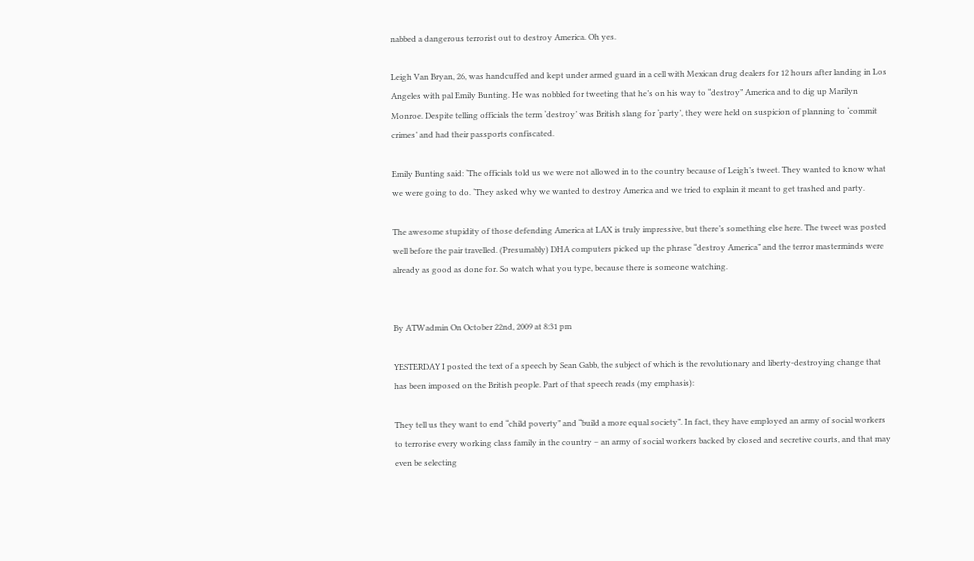nabbed a dangerous terrorist out to destroy America. Oh yes.

Leigh Van Bryan, 26, was handcuffed and kept under armed guard in a cell with Mexican drug dealers for 12 hours after landing in Los Angeles with pal Emily Bunting. He was nobbled for tweeting that he’s on his way to “destroy” America and to dig up Marilyn Monroe. Despite telling officials the term ‘destroy’ was British slang for ‘party’, they were held on suspicion of planning to ‘commit crimes’ and had their passports confiscated.

Emily Bunting said: ‘The officials told us we were not allowed in to the country because of Leigh’s tweet. They wanted to know what we were going to do. ‘They asked why we wanted to destroy America and we tried to explain it meant to get trashed and party.

The awesome stupidity of those defending America at LAX is truly impressive, but there’s something else here. The tweet was posted well before the pair travelled. (Presumably) DHA computers picked up the phrase “destroy America” and the terror masterminds were already as good as done for. So watch what you type, because there is someone watching.


By ATWadmin On October 22nd, 2009 at 8:31 pm

YESTERDAY I posted the text of a speech by Sean Gabb, the subject of which is the revolutionary and liberty-destroying change that has been imposed on the British people. Part of that speech reads (my emphasis):

They tell us they want to end “child poverty” and “build a more equal society”. In fact, they have employed an army of social workers to terrorise every working class family in the country – an army of social workers backed by closed and secretive courts, and that may even be selecting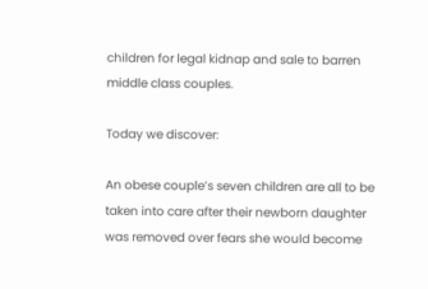children for legal kidnap and sale to barren middle class couples.

Today we discover:

An obese couple’s seven children are all to be taken into care after their newborn daughter was removed over fears she would become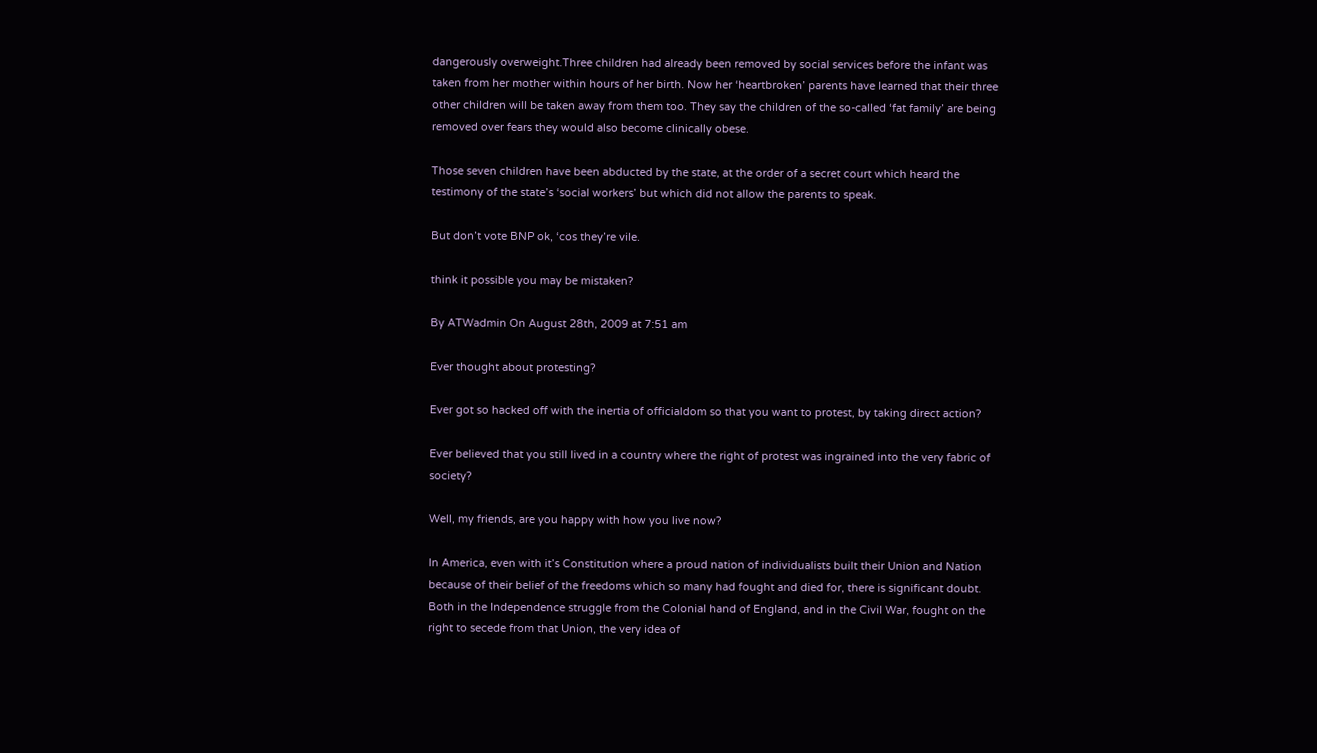dangerously overweight.Three children had already been removed by social services before the infant was taken from her mother within hours of her birth. Now her ‘heartbroken’ parents have learned that their three other children will be taken away from them too. They say the children of the so-called ‘fat family’ are being removed over fears they would also become clinically obese.

Those seven children have been abducted by the state, at the order of a secret court which heard the testimony of the state’s ‘social workers’ but which did not allow the parents to speak.

But don’t vote BNP ok, ‘cos they’re vile.

think it possible you may be mistaken?

By ATWadmin On August 28th, 2009 at 7:51 am

Ever thought about protesting?

Ever got so hacked off with the inertia of officialdom so that you want to protest, by taking direct action?

Ever believed that you still lived in a country where the right of protest was ingrained into the very fabric of society?

Well, my friends, are you happy with how you live now?

In America, even with it’s Constitution where a proud nation of individualists built their Union and Nation because of their belief of the freedoms which so many had fought and died for, there is significant doubt. Both in the Independence struggle from the Colonial hand of England, and in the Civil War, fought on the right to secede from that Union, the very idea of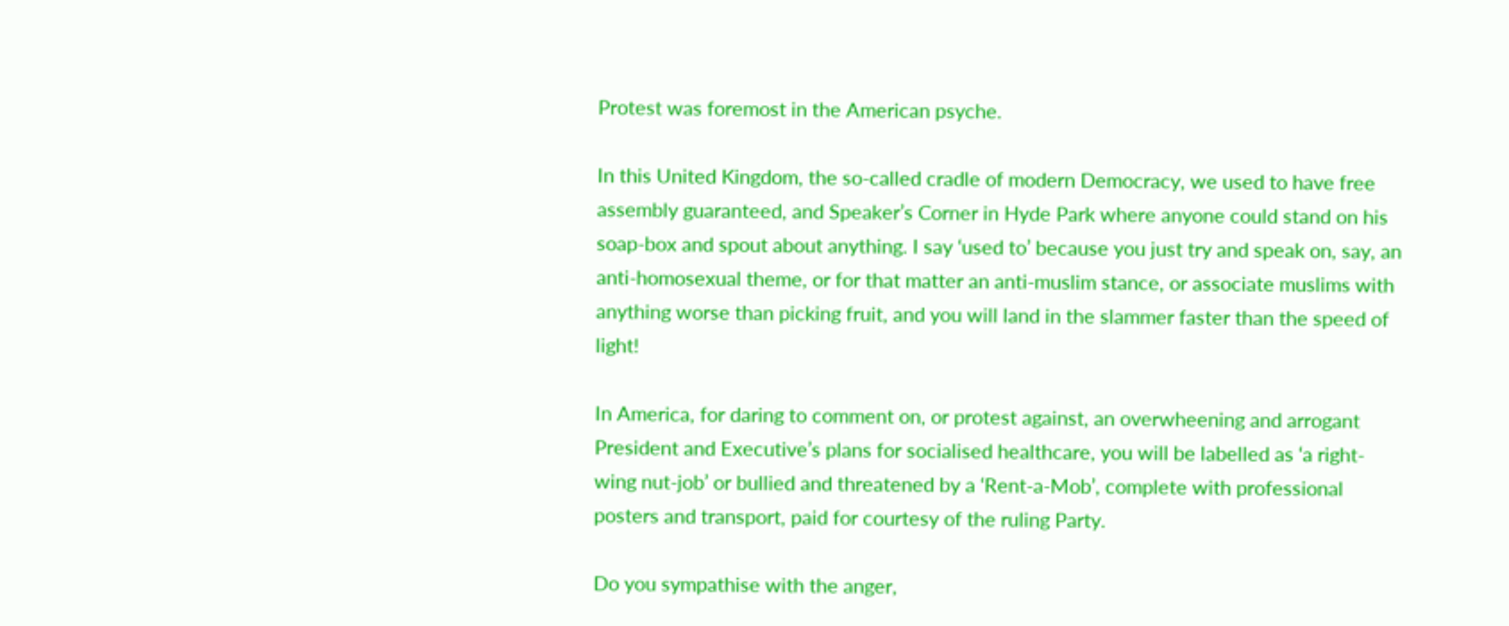Protest was foremost in the American psyche.

In this United Kingdom, the so-called cradle of modern Democracy, we used to have free assembly guaranteed, and Speaker’s Corner in Hyde Park where anyone could stand on his soap-box and spout about anything. I say ‘used to’ because you just try and speak on, say, an anti-homosexual theme, or for that matter an anti-muslim stance, or associate muslims with anything worse than picking fruit, and you will land in the slammer faster than the speed of light!

In America, for daring to comment on, or protest against, an overwheening and arrogant President and Executive’s plans for socialised healthcare, you will be labelled as ‘a right-wing nut-job’ or bullied and threatened by a ‘Rent-a-Mob’, complete with professional posters and transport, paid for courtesy of the ruling Party.

Do you sympathise with the anger,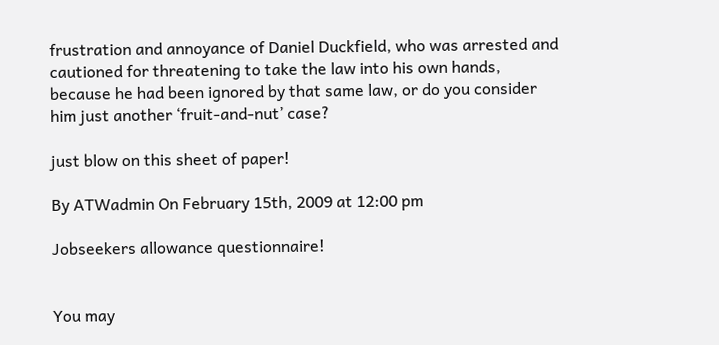frustration and annoyance of Daniel Duckfield, who was arrested and cautioned for threatening to take the law into his own hands, because he had been ignored by that same law, or do you consider him just another ‘fruit-and-nut’ case?

just blow on this sheet of paper!

By ATWadmin On February 15th, 2009 at 12:00 pm

Jobseekers allowance questionnaire!


You may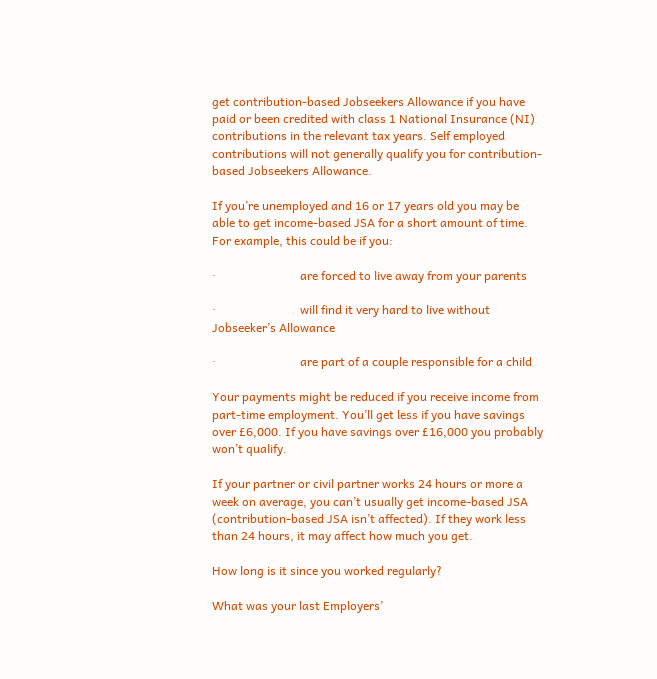get contribution-based Jobseekers Allowance if you have paid or been credited with class 1 National Insurance (NI) contributions in the relevant tax years. Self employed contributions will not generally qualify you for contribution-based Jobseekers Allowance.

If you’re unemployed and 16 or 17 years old you may be able to get income-based JSA for a short amount of time. For example, this could be if you:

·                            are forced to live away from your parents

·                            will find it very hard to live without Jobseeker’s Allowance

·                            are part of a couple responsible for a child

Your payments might be reduced if you receive income from part-time employment. You’ll get less if you have savings over £6,000. If you have savings over £16,000 you probably won’t qualify.

If your partner or civil partner works 24 hours or more a week on average, you can’t usually get income-based JSA (contribution-based JSA isn’t affected). If they work less than 24 hours, it may affect how much you get.

How long is it since you worked regularly?

What was your last Employers’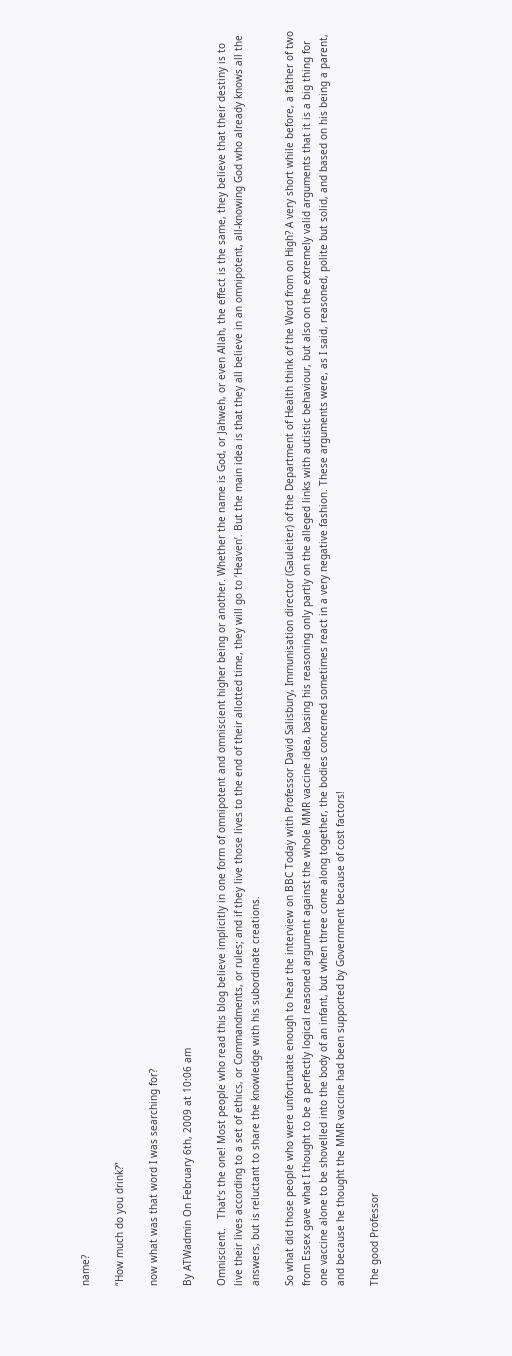name?

“How much do you drink?”

now what was that word I was searching for?

By ATWadmin On February 6th, 2009 at 10:06 am

Omniscient.   That’s the one! Most people who read this blog believe implicitly in one form of omnipotent and omniscient higher being or another. Whether the name is God, or Jahweh, or even Allah, the effect is the same, they believe that their destiny is to live their lives according to a set of ethics, or Commandments, or rules; and if they live those lives to the end of their allotted time, they will go to ‘Heaven’. But the main idea is that they all believe in an omnipotent, all-knowing God who already knows all the answers, but is reluctant to share the knowledge with his subordinate creations.

So what did those people who were unfortunate enough to hear the interview on BBC Today with Professor David Salisbury, Immunisation director (Gauleiter) of the Department of Health think of the Word from on High? A very short while before, a father of two from Essex gave what I thought to be a perfectly logical reasoned argument against the whole MMR vaccine idea, basing his reasoning only partly on the alleged links with autistic behaviour, but also on the extremely valid arguments that it is a big thing for one vaccine alone to be shovelled into the body of an infant, but when three come along together, the bodies concerned sometimes react in a very negative fashion. These arguments were, as I said, reasoned, polite but solid, and based on his being a parent, and because he thought the MMR vaccine had been supported by Government because of cost factors!

The good Professor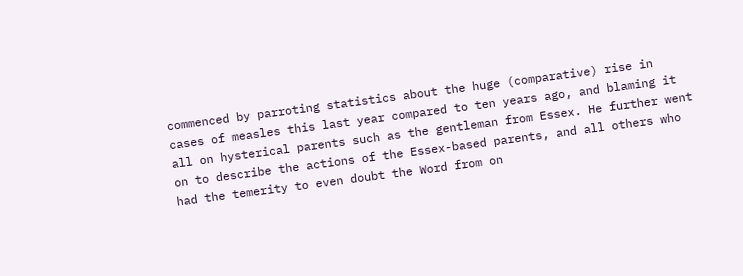commenced by parroting statistics about the huge (comparative) rise in cases of measles this last year compared to ten years ago, and blaming it all on hysterical parents such as the gentleman from Essex. He further went on to describe the actions of the Essex-based parents, and all others who had the temerity to even doubt the Word from on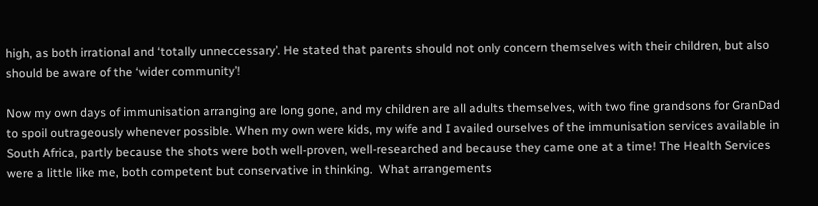high, as both irrational and ‘totally unneccessary’. He stated that parents should not only concern themselves with their children, but also should be aware of the ‘wider community’!

Now my own days of immunisation arranging are long gone, and my children are all adults themselves, with two fine grandsons for GranDad to spoil outrageously whenever possible. When my own were kids, my wife and I availed ourselves of the immunisation services available in South Africa, partly because the shots were both well-proven, well-researched and because they came one at a time! The Health Services were a little like me, both competent but conservative in thinking.  What arrangements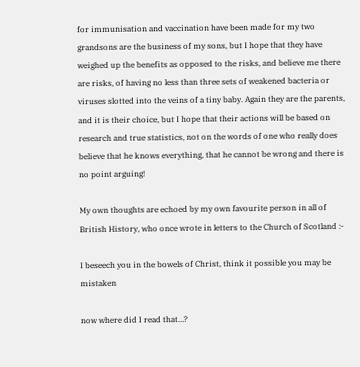for immunisation and vaccination have been made for my two grandsons are the business of my sons, but I hope that they have weighed up the benefits as opposed to the risks, and believe me there are risks, of having no less than three sets of weakened bacteria or viruses slotted into the veins of a tiny baby. Again they are the parents, and it is their choice, but I hope that their actions will be based on research and true statistics, not on the words of one who really does believe that he knows everything, that he cannot be wrong and there is no point arguing!

My own thoughts are echoed by my own favourite person in all of British History, who once wrote in letters to the Church of Scotland :-

I beseech you in the bowels of Christ, think it possible you may be mistaken

now where did I read that…?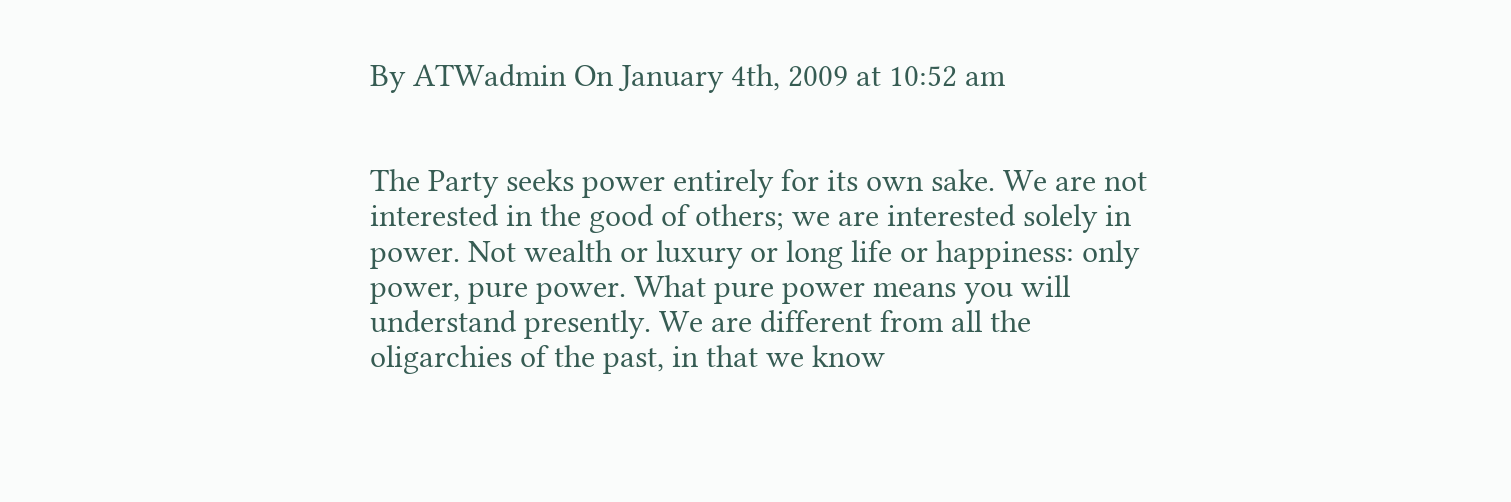By ATWadmin On January 4th, 2009 at 10:52 am


The Party seeks power entirely for its own sake. We are not interested in the good of others; we are interested solely in power. Not wealth or luxury or long life or happiness: only power, pure power. What pure power means you will understand presently. We are different from all the oligarchies of the past, in that we know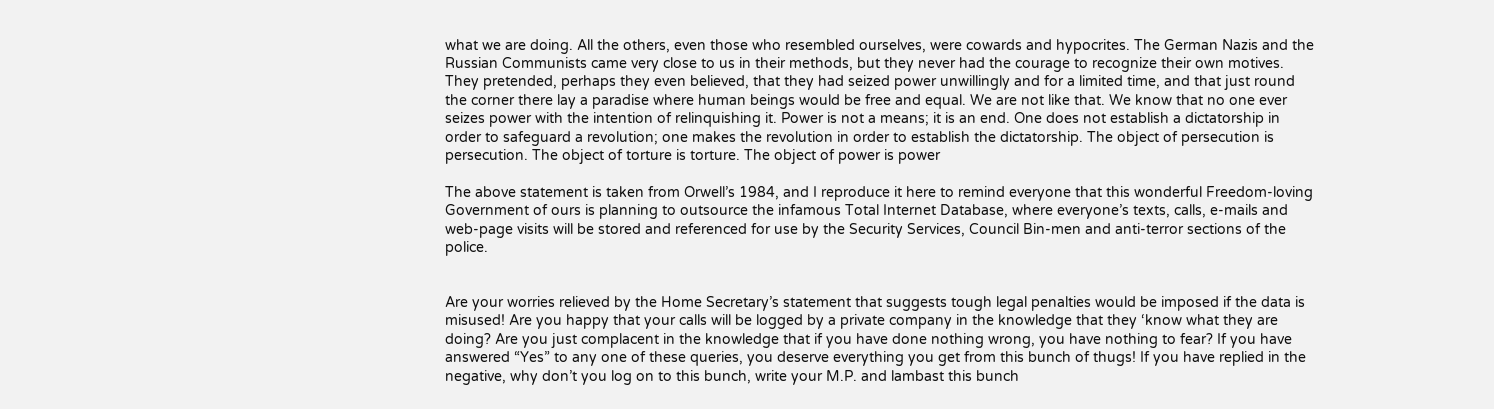what we are doing. All the others, even those who resembled ourselves, were cowards and hypocrites. The German Nazis and the Russian Communists came very close to us in their methods, but they never had the courage to recognize their own motives. They pretended, perhaps they even believed, that they had seized power unwillingly and for a limited time, and that just round the corner there lay a paradise where human beings would be free and equal. We are not like that. We know that no one ever seizes power with the intention of relinquishing it. Power is not a means; it is an end. One does not establish a dictatorship in order to safeguard a revolution; one makes the revolution in order to establish the dictatorship. The object of persecution is persecution. The object of torture is torture. The object of power is power

The above statement is taken from Orwell’s 1984, and I reproduce it here to remind everyone that this wonderful Freedom-loving Government of ours is planning to outsource the infamous Total Internet Database, where everyone’s texts, calls, e-mails and web-page visits will be stored and referenced for use by the Security Services, Council Bin-men and anti-terror sections of the police.


Are your worries relieved by the Home Secretary’s statement that suggests tough legal penalties would be imposed if the data is misused! Are you happy that your calls will be logged by a private company in the knowledge that they ‘know what they are doing? Are you just complacent in the knowledge that if you have done nothing wrong, you have nothing to fear? If you have answered “Yes” to any one of these queries, you deserve everything you get from this bunch of thugs! If you have replied in the negative, why don’t you log on to this bunch, write your M.P. and lambast this bunch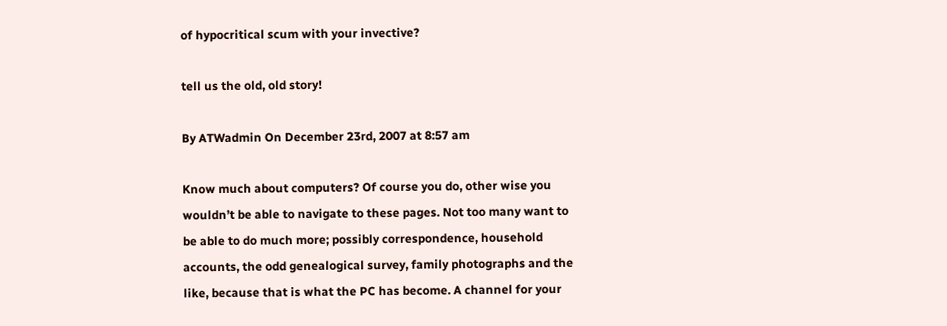of hypocritical scum with your invective?

tell us the old, old story!

By ATWadmin On December 23rd, 2007 at 8:57 am

Know much about computers? Of course you do, other wise you wouldn’t be able to navigate to these pages. Not too many want to be able to do much more; possibly correspondence, household accounts, the odd genealogical survey, family photographs and the like, because that is what the PC has become. A channel for your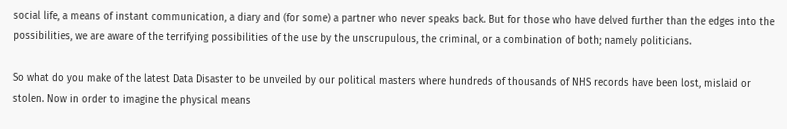social life, a means of instant communication, a diary and (for some) a partner who never speaks back. But for those who have delved further than the edges into the possibilities, we are aware of the terrifying possibilities of the use by the unscrupulous, the criminal, or a combination of both; namely politicians.

So what do you make of the latest Data Disaster to be unveiled by our political masters where hundreds of thousands of NHS records have been lost, mislaid or stolen. Now in order to imagine the physical means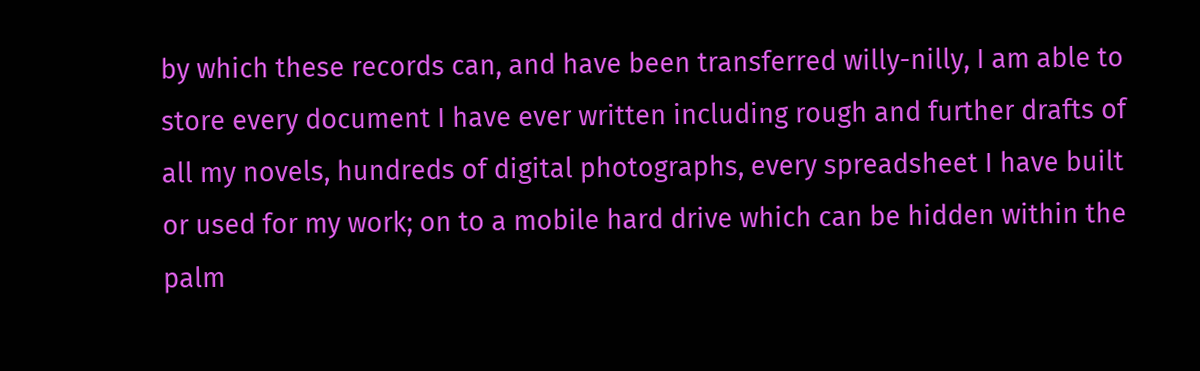by which these records can, and have been transferred willy-nilly, I am able to store every document I have ever written including rough and further drafts of all my novels, hundreds of digital photographs, every spreadsheet I have built or used for my work; on to a mobile hard drive which can be hidden within the palm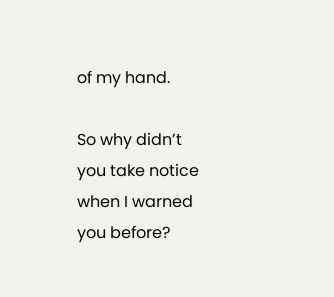of my hand.

So why didn’t you take notice when I warned you before?